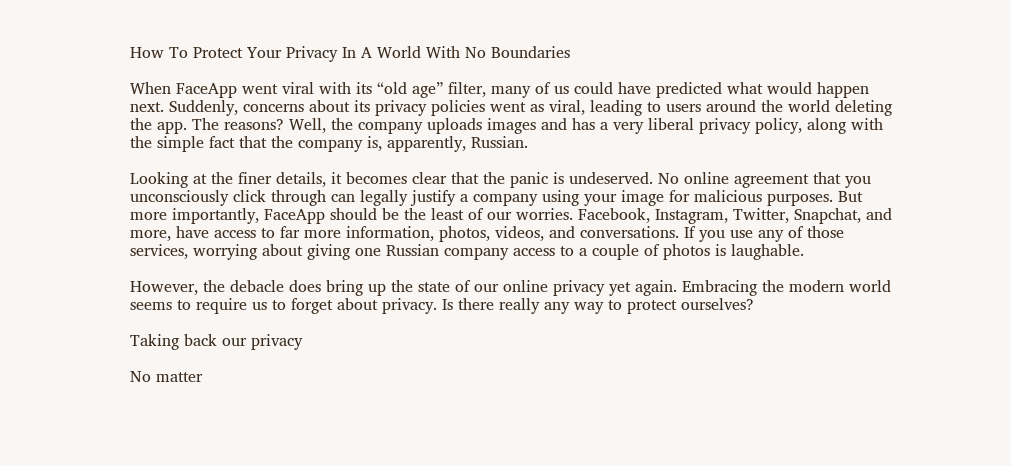How To Protect Your Privacy In A World With No Boundaries

When FaceApp went viral with its “old age” filter, many of us could have predicted what would happen next. Suddenly, concerns about its privacy policies went as viral, leading to users around the world deleting the app. The reasons? Well, the company uploads images and has a very liberal privacy policy, along with the simple fact that the company is, apparently, Russian.

Looking at the finer details, it becomes clear that the panic is undeserved. No online agreement that you unconsciously click through can legally justify a company using your image for malicious purposes. But more importantly, FaceApp should be the least of our worries. Facebook, Instagram, Twitter, Snapchat, and more, have access to far more information, photos, videos, and conversations. If you use any of those services, worrying about giving one Russian company access to a couple of photos is laughable.

However, the debacle does bring up the state of our online privacy yet again. Embracing the modern world seems to require us to forget about privacy. Is there really any way to protect ourselves?

Taking back our privacy

No matter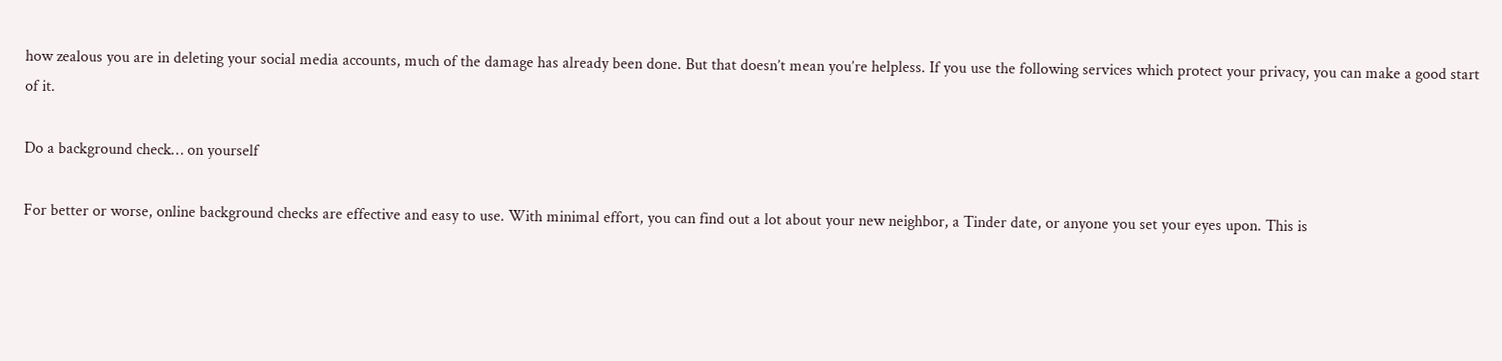how zealous you are in deleting your social media accounts, much of the damage has already been done. But that doesn’t mean you’re helpless. If you use the following services which protect your privacy, you can make a good start of it.

Do a background check… on yourself

For better or worse, online background checks are effective and easy to use. With minimal effort, you can find out a lot about your new neighbor, a Tinder date, or anyone you set your eyes upon. This is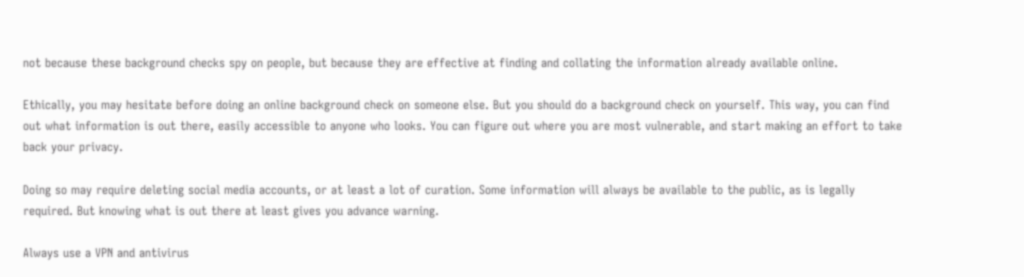not because these background checks spy on people, but because they are effective at finding and collating the information already available online.

Ethically, you may hesitate before doing an online background check on someone else. But you should do a background check on yourself. This way, you can find out what information is out there, easily accessible to anyone who looks. You can figure out where you are most vulnerable, and start making an effort to take back your privacy.

Doing so may require deleting social media accounts, or at least a lot of curation. Some information will always be available to the public, as is legally required. But knowing what is out there at least gives you advance warning.

Always use a VPN and antivirus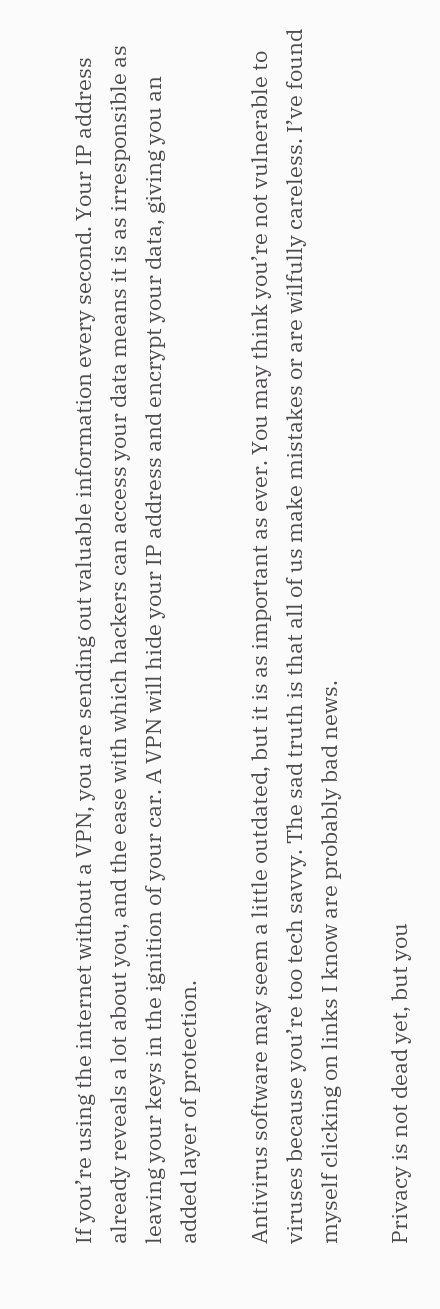If you’re using the internet without a VPN, you are sending out valuable information every second. Your IP address already reveals a lot about you, and the ease with which hackers can access your data means it is as irresponsible as leaving your keys in the ignition of your car. A VPN will hide your IP address and encrypt your data, giving you an added layer of protection.

Antivirus software may seem a little outdated, but it is as important as ever. You may think you’re not vulnerable to viruses because you’re too tech savvy. The sad truth is that all of us make mistakes or are wilfully careless. I’ve found myself clicking on links I know are probably bad news.

Privacy is not dead yet, but you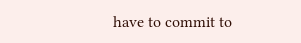have to commit to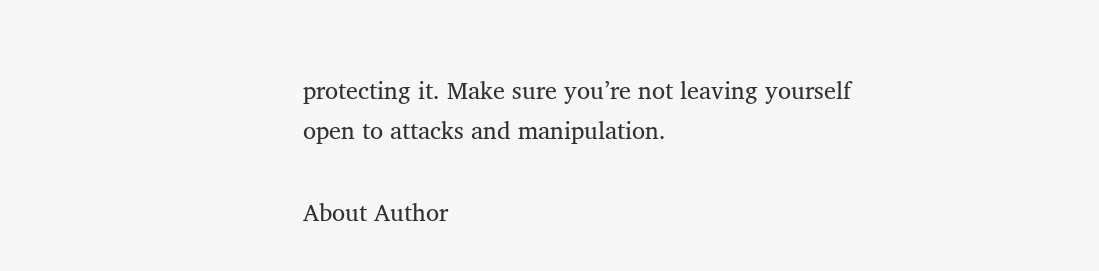protecting it. Make sure you’re not leaving yourself open to attacks and manipulation.

About Author